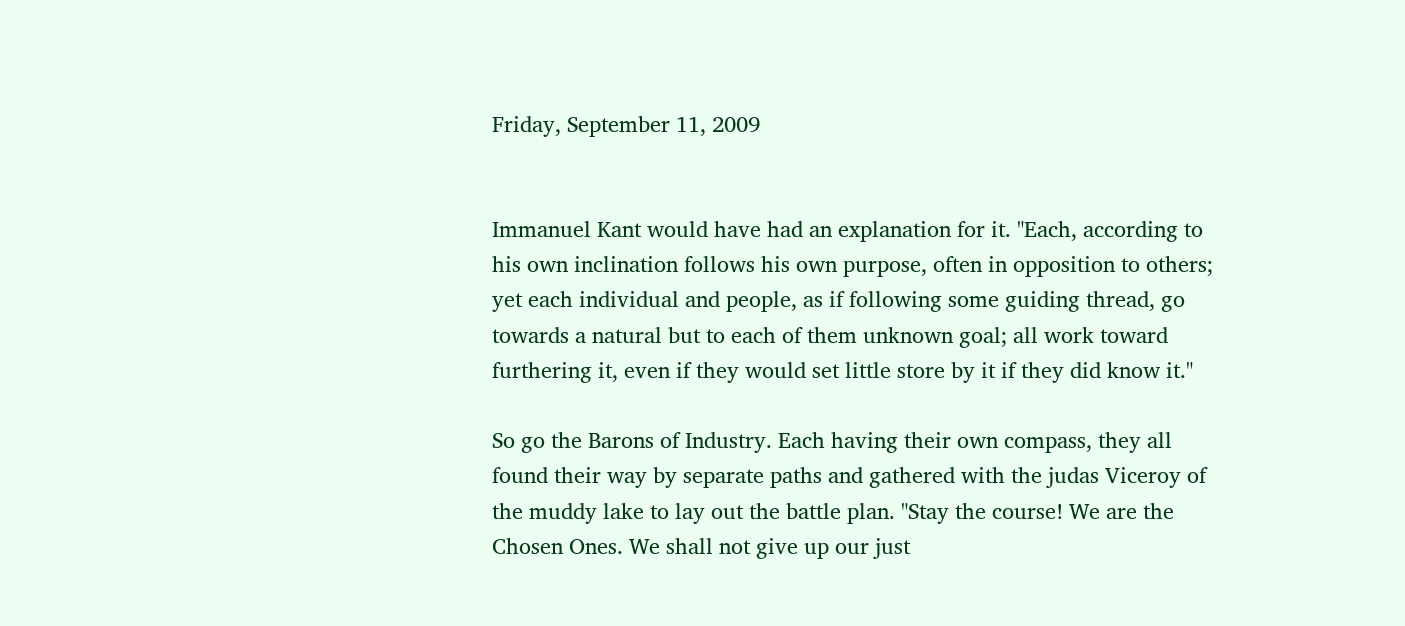Friday, September 11, 2009


Immanuel Kant would have had an explanation for it. "Each, according to his own inclination follows his own purpose, often in opposition to others; yet each individual and people, as if following some guiding thread, go towards a natural but to each of them unknown goal; all work toward furthering it, even if they would set little store by it if they did know it."

So go the Barons of Industry. Each having their own compass, they all found their way by separate paths and gathered with the judas Viceroy of the muddy lake to lay out the battle plan. "Stay the course! We are the Chosen Ones. We shall not give up our just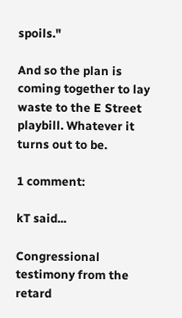spoils."

And so the plan is coming together to lay waste to the E Street playbill. Whatever it turns out to be.

1 comment:

kT said...

Congressional testimony from the retard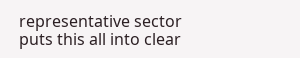representative sector puts this all into clear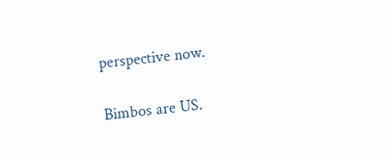perspective now.

Bimbos are US.